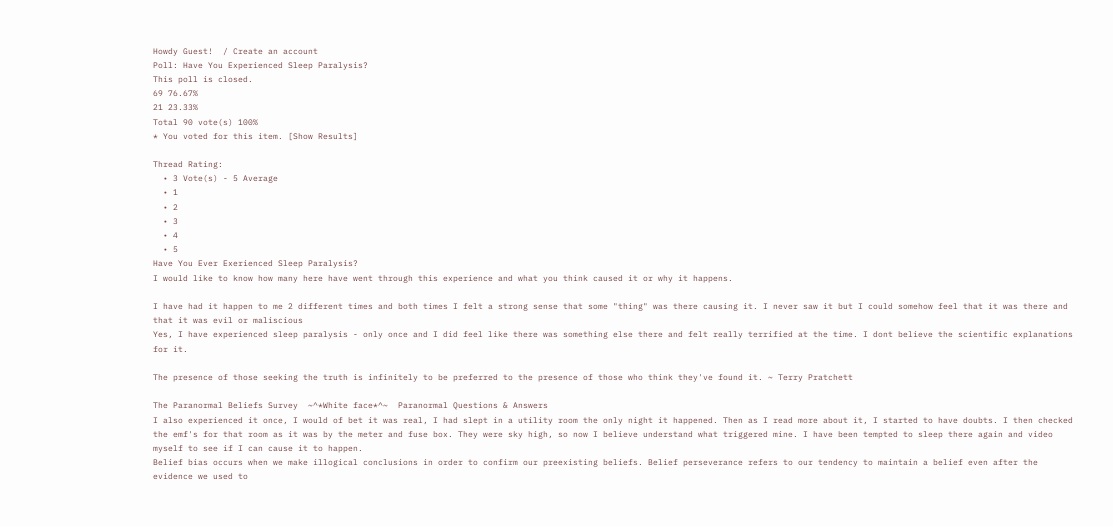Howdy Guest!  / Create an account
Poll: Have You Experienced Sleep Paralysis?
This poll is closed.
69 76.67%
21 23.33%
Total 90 vote(s) 100%
* You voted for this item. [Show Results]

Thread Rating:
  • 3 Vote(s) - 5 Average
  • 1
  • 2
  • 3
  • 4
  • 5
Have You Ever Exerienced Sleep Paralysis?
I would like to know how many here have went through this experience and what you think caused it or why it happens.

I have had it happen to me 2 different times and both times I felt a strong sense that some "thing" was there causing it. I never saw it but I could somehow feel that it was there and that it was evil or maliscious
Yes, I have experienced sleep paralysis - only once and I did feel like there was something else there and felt really terrified at the time. I dont believe the scientific explanations for it.

The presence of those seeking the truth is infinitely to be preferred to the presence of those who think they've found it. ~ Terry Pratchett

The Paranormal Beliefs Survey  ~^*White face*^~  Paranormal Questions & Answers
I also experienced it once, I would of bet it was real, I had slept in a utility room the only night it happened. Then as I read more about it, I started to have doubts. I then checked the emf's for that room as it was by the meter and fuse box. They were sky high, so now I believe understand what triggered mine. I have been tempted to sleep there again and video myself to see if I can cause it to happen.
Belief bias occurs when we make illogical conclusions in order to confirm our preexisting beliefs. Belief perseverance refers to our tendency to maintain a belief even after the evidence we used to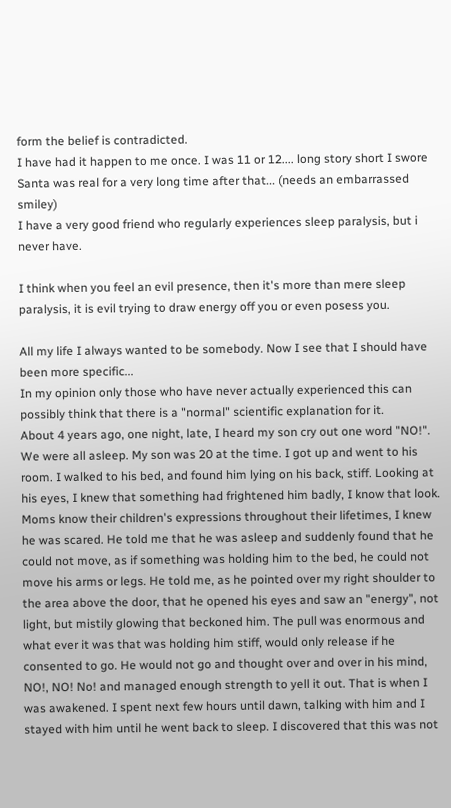form the belief is contradicted.
I have had it happen to me once. I was 11 or 12.... long story short I swore Santa was real for a very long time after that... (needs an embarrassed smiley)
I have a very good friend who regularly experiences sleep paralysis, but i never have.

I think when you feel an evil presence, then it's more than mere sleep paralysis, it is evil trying to draw energy off you or even posess you.

All my life I always wanted to be somebody. Now I see that I should have been more specific...
In my opinion only those who have never actually experienced this can possibly think that there is a "normal" scientific explanation for it.
About 4 years ago, one night, late, I heard my son cry out one word "NO!". We were all asleep. My son was 20 at the time. I got up and went to his room. I walked to his bed, and found him lying on his back, stiff. Looking at his eyes, I knew that something had frightened him badly, I know that look. Moms know their children's expressions throughout their lifetimes, I knew he was scared. He told me that he was asleep and suddenly found that he could not move, as if something was holding him to the bed, he could not move his arms or legs. He told me, as he pointed over my right shoulder to the area above the door, that he opened his eyes and saw an "energy", not light, but mistily glowing that beckoned him. The pull was enormous and what ever it was that was holding him stiff, would only release if he consented to go. He would not go and thought over and over in his mind, NO!, NO! No! and managed enough strength to yell it out. That is when I was awakened. I spent next few hours until dawn, talking with him and I stayed with him until he went back to sleep. I discovered that this was not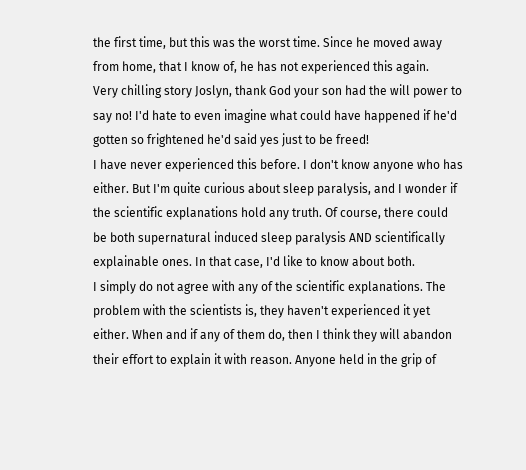the first time, but this was the worst time. Since he moved away from home, that I know of, he has not experienced this again.
Very chilling story Joslyn, thank God your son had the will power to say no! I'd hate to even imagine what could have happened if he'd gotten so frightened he'd said yes just to be freed!
I have never experienced this before. I don't know anyone who has either. But I'm quite curious about sleep paralysis, and I wonder if the scientific explanations hold any truth. Of course, there could be both supernatural induced sleep paralysis AND scientifically explainable ones. In that case, I'd like to know about both.
I simply do not agree with any of the scientific explanations. The problem with the scientists is, they haven't experienced it yet either. When and if any of them do, then I think they will abandon their effort to explain it with reason. Anyone held in the grip of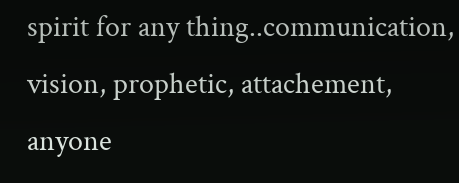spirit for any thing..communication, vision, prophetic, attachement, anyone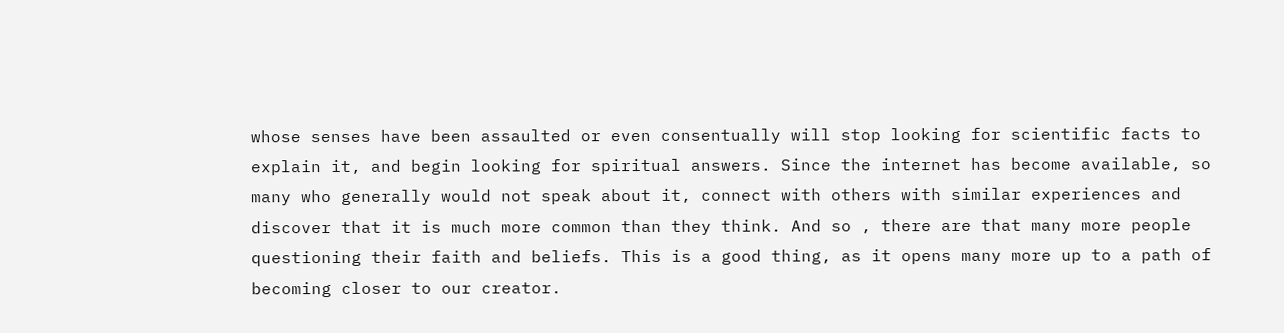whose senses have been assaulted or even consentually will stop looking for scientific facts to explain it, and begin looking for spiritual answers. Since the internet has become available, so many who generally would not speak about it, connect with others with similar experiences and discover that it is much more common than they think. And so , there are that many more people questioning their faith and beliefs. This is a good thing, as it opens many more up to a path of becoming closer to our creator.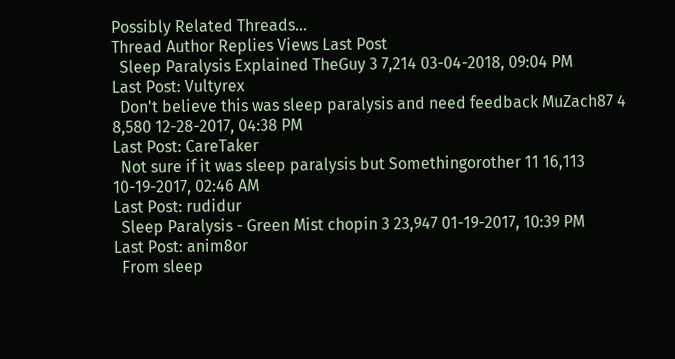Possibly Related Threads...
Thread Author Replies Views Last Post
  Sleep Paralysis Explained TheGuy 3 7,214 03-04-2018, 09:04 PM
Last Post: Vultyrex
  Don't believe this was sleep paralysis and need feedback MuZach87 4 8,580 12-28-2017, 04:38 PM
Last Post: CareTaker
  Not sure if it was sleep paralysis but Somethingorother 11 16,113 10-19-2017, 02:46 AM
Last Post: rudidur
  Sleep Paralysis - Green Mist chopin 3 23,947 01-19-2017, 10:39 PM
Last Post: anim8or
  From sleep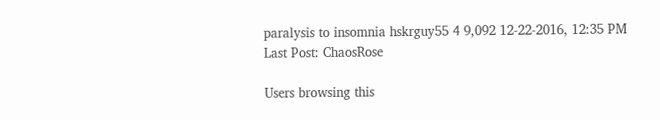paralysis to insomnia hskrguy55 4 9,092 12-22-2016, 12:35 PM
Last Post: ChaosRose

Users browsing this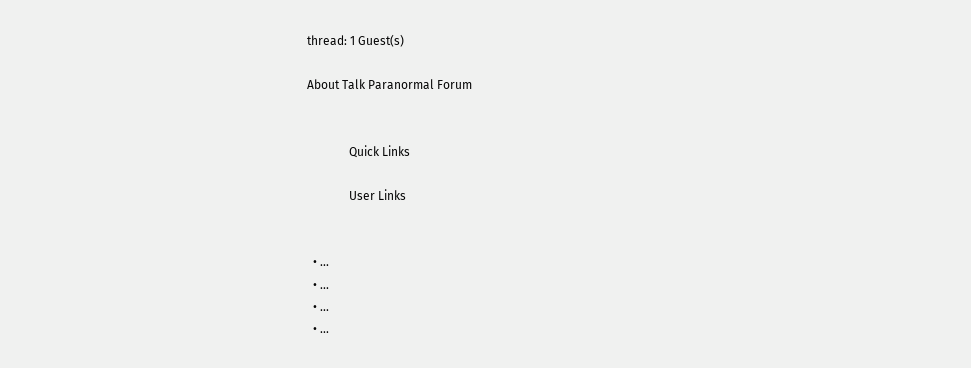thread: 1 Guest(s)

About Talk Paranormal Forum


              Quick Links

              User Links


  • ...
  • ...
  • ...
  • ...